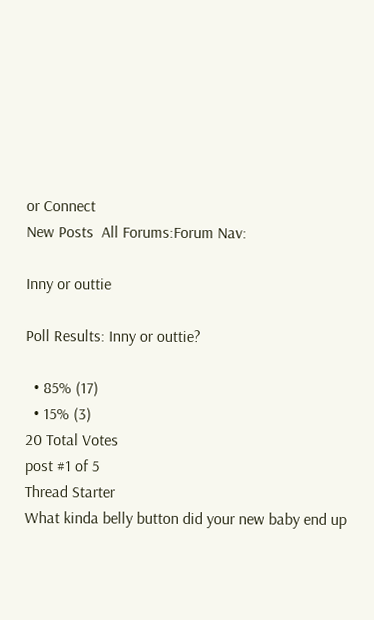or Connect
New Posts  All Forums:Forum Nav:

Inny or outtie

Poll Results: Inny or outtie?

  • 85% (17)
  • 15% (3)
20 Total Votes
post #1 of 5
Thread Starter
What kinda belly button did your new baby end up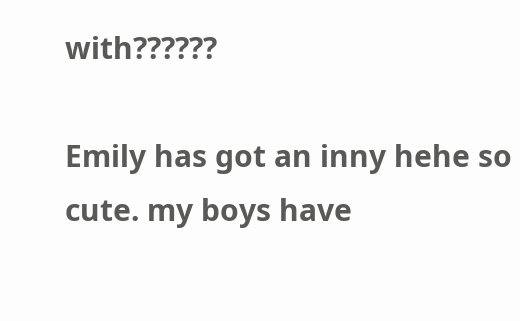with??????

Emily has got an inny hehe so cute. my boys have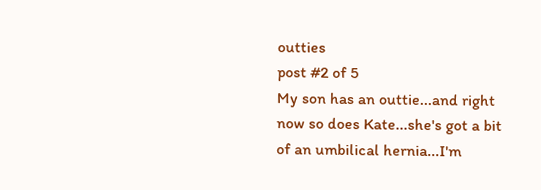outties
post #2 of 5
My son has an outtie...and right now so does Kate...she's got a bit of an umbilical hernia...I'm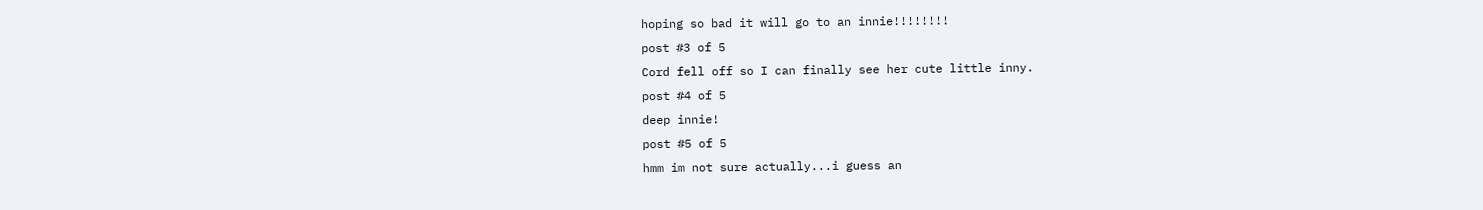hoping so bad it will go to an innie!!!!!!!!
post #3 of 5
Cord fell off so I can finally see her cute little inny.
post #4 of 5
deep innie!
post #5 of 5
hmm im not sure actually...i guess an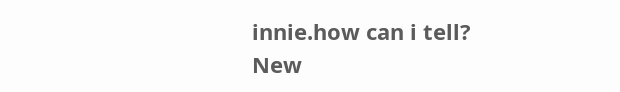innie.how can i tell?
New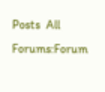Posts  All Forums:Forum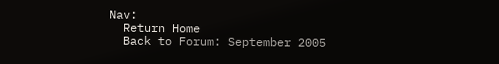Nav:
  Return Home
  Back to Forum: September 2005